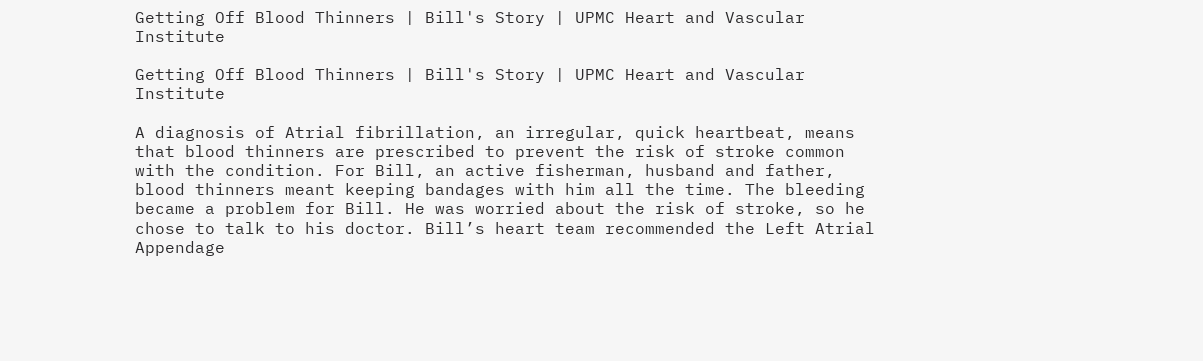Getting Off Blood Thinners | Bill's Story | UPMC Heart and Vascular Institute

Getting Off Blood Thinners | Bill's Story | UPMC Heart and Vascular Institute

A diagnosis of Atrial fibrillation, an irregular, quick heartbeat, means that blood thinners are prescribed to prevent the risk of stroke common with the condition. For Bill, an active fisherman, husband and father, blood thinners meant keeping bandages with him all the time. The bleeding became a problem for Bill. He was worried about the risk of stroke, so he chose to talk to his doctor. Bill’s heart team recommended the Left Atrial Appendage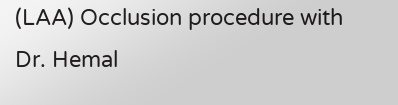(LAA) Occlusion procedure with Dr. Hemal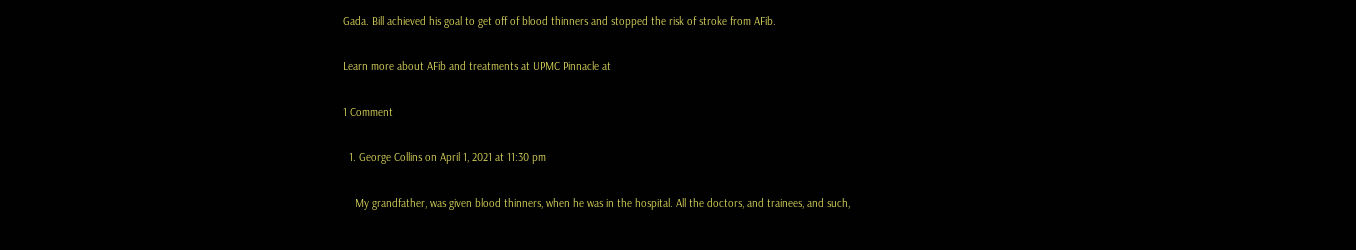Gada. Bill achieved his goal to get off of blood thinners and stopped the risk of stroke from AFib.

Learn more about AFib and treatments at UPMC Pinnacle at

1 Comment

  1. George Collins on April 1, 2021 at 11:30 pm

    My grandfather, was given blood thinners, when he was in the hospital. All the doctors, and trainees, and such,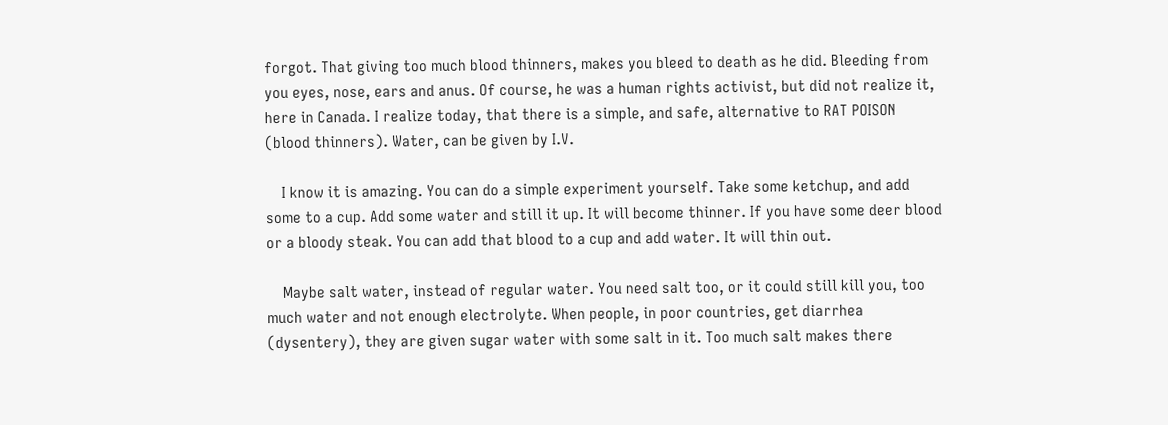forgot. That giving too much blood thinners, makes you bleed to death as he did. Bleeding from you eyes, nose, ears and anus. Of course, he was a human rights activist, but did not realize it, here in Canada. I realize today, that there is a simple, and safe, alternative to RAT POISON (blood thinners). Water, can be given by I.V.

    I know it is amazing. You can do a simple experiment yourself. Take some ketchup, and add some to a cup. Add some water and still it up. It will become thinner. If you have some deer blood or a bloody steak. You can add that blood to a cup and add water. It will thin out.

    Maybe salt water, instead of regular water. You need salt too, or it could still kill you, too much water and not enough electrolyte. When people, in poor countries, get diarrhea (dysentery), they are given sugar water with some salt in it. Too much salt makes there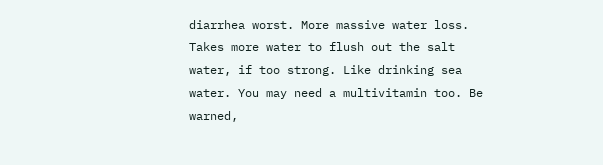diarrhea worst. More massive water loss. Takes more water to flush out the salt water, if too strong. Like drinking sea water. You may need a multivitamin too. Be warned,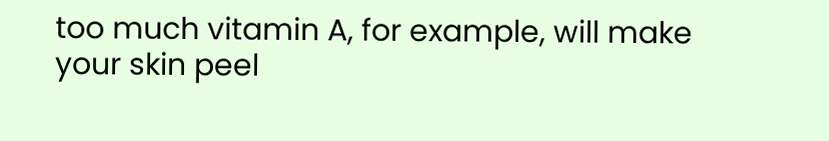too much vitamin A, for example, will make your skin peel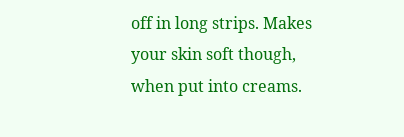off in long strips. Makes your skin soft though, when put into creams.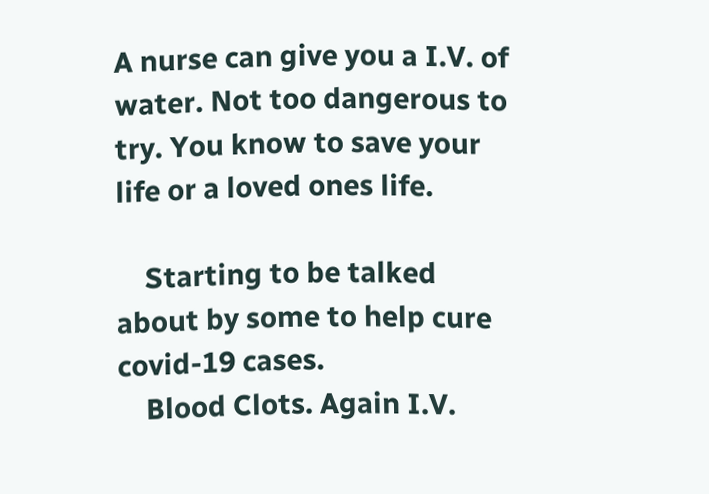A nurse can give you a I.V. of water. Not too dangerous to try. You know to save your life or a loved ones life.

    Starting to be talked about by some to help cure covid-19 cases.
    Blood Clots. Again I.V.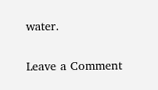water.

Leave a Comment